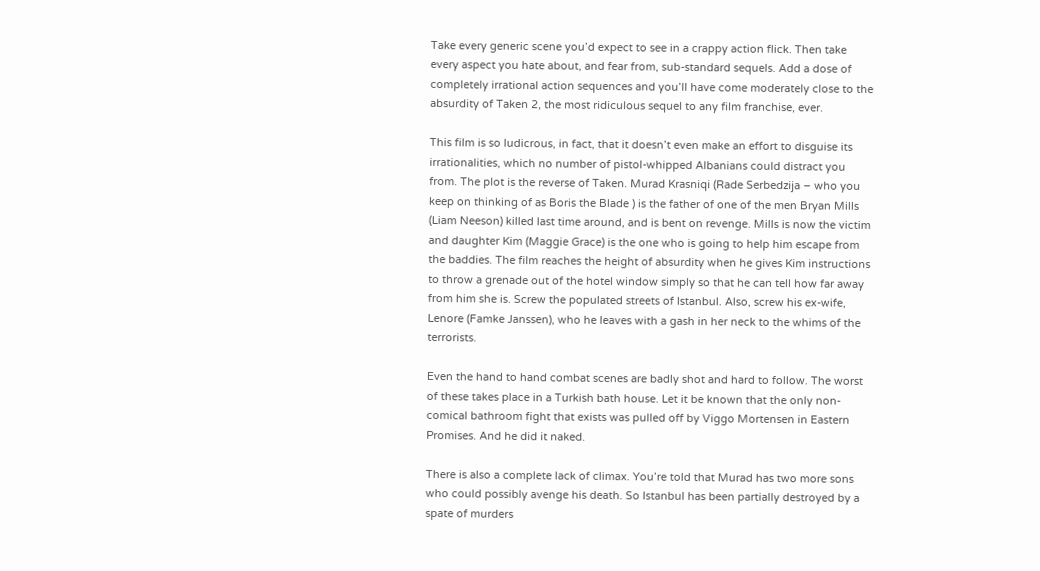Take every generic scene you’d expect to see in a crappy action flick. Then take every aspect you hate about, and fear from, sub-standard sequels. Add a dose of completely irrational action sequences and you’ll have come moderately close to the absurdity of Taken 2, the most ridiculous sequel to any film franchise, ever.

This film is so ludicrous, in fact, that it doesn’t even make an effort to disguise its irrationalities, which no number of pistol-whipped Albanians could distract you from. The plot is the reverse of Taken. Murad Krasniqi (Rade Serbedzija – who you keep on thinking of as Boris the Blade ) is the father of one of the men Bryan Mills (Liam Neeson) killed last time around, and is bent on revenge. Mills is now the victim and daughter Kim (Maggie Grace) is the one who is going to help him escape from the baddies. The film reaches the height of absurdity when he gives Kim instructions to throw a grenade out of the hotel window simply so that he can tell how far away from him she is. Screw the populated streets of Istanbul. Also, screw his ex-wife, Lenore (Famke Janssen), who he leaves with a gash in her neck to the whims of the terrorists.

Even the hand to hand combat scenes are badly shot and hard to follow. The worst of these takes place in a Turkish bath house. Let it be known that the only non-comical bathroom fight that exists was pulled off by Viggo Mortensen in Eastern Promises. And he did it naked.

There is also a complete lack of climax. You’re told that Murad has two more sons who could possibly avenge his death. So Istanbul has been partially destroyed by a spate of murders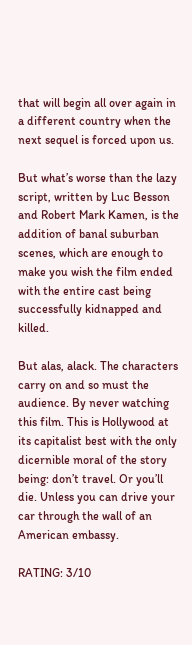that will begin all over again in a different country when the next sequel is forced upon us.

But what’s worse than the lazy script, written by Luc Besson and Robert Mark Kamen, is the addition of banal suburban scenes, which are enough to make you wish the film ended with the entire cast being successfully kidnapped and killed.

But alas, alack. The characters carry on and so must the audience. By never watching this film. This is Hollywood at its capitalist best with the only dicernible moral of the story being: don’t travel. Or you’ll die. Unless you can drive your car through the wall of an American embassy.

RATING: 3/10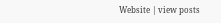Website | view posts